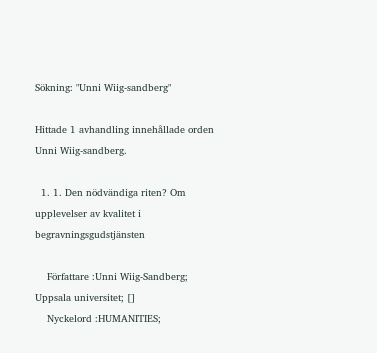Sökning: "Unni Wiig-sandberg"

Hittade 1 avhandling innehållade orden Unni Wiig-sandberg.

  1. 1. Den nödvändiga riten? Om upplevelser av kvalitet i begravningsgudstjänsten

    Författare :Unni Wiig-Sandberg; Uppsala universitet; []
    Nyckelord :HUMANITIES;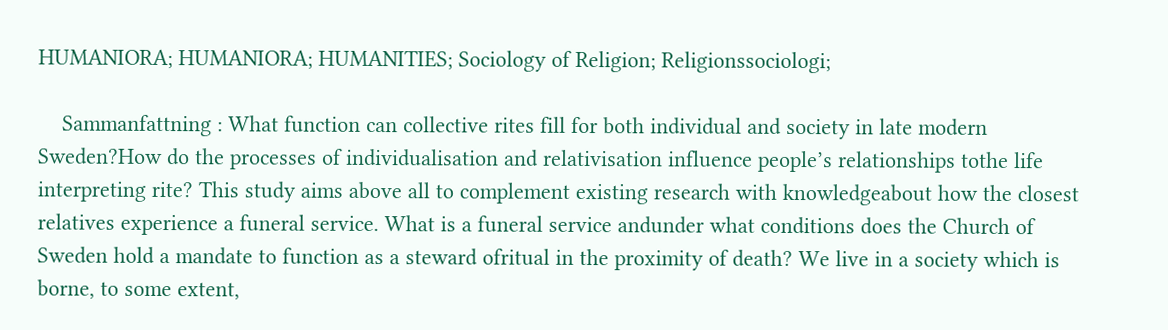HUMANIORA; HUMANIORA; HUMANITIES; Sociology of Religion; Religionssociologi;

    Sammanfattning : What function can collective rites fill for both individual and society in late modern Sweden?How do the processes of individualisation and relativisation influence people’s relationships tothe life interpreting rite? This study aims above all to complement existing research with knowledgeabout how the closest relatives experience a funeral service. What is a funeral service andunder what conditions does the Church of Sweden hold a mandate to function as a steward ofritual in the proximity of death? We live in a society which is borne, to some extent,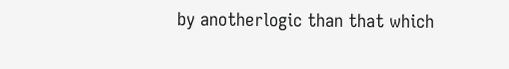by anotherlogic than that which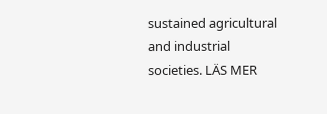sustained agricultural and industrial societies. LÄS MER